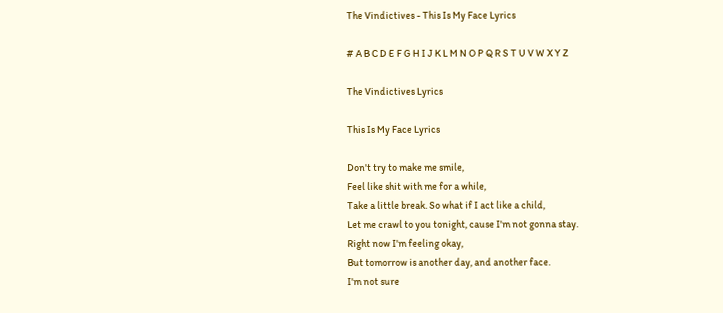The Vindictives - This Is My Face Lyrics

# A B C D E F G H I J K L M N O P Q R S T U V W X Y Z

The Vindictives Lyrics

This Is My Face Lyrics

Don't try to make me smile,
Feel like shit with me for a while,
Take a little break. So what if I act like a child,
Let me crawl to you tonight, cause I'm not gonna stay.
Right now I'm feeling okay,
But tomorrow is another day, and another face.
I'm not sure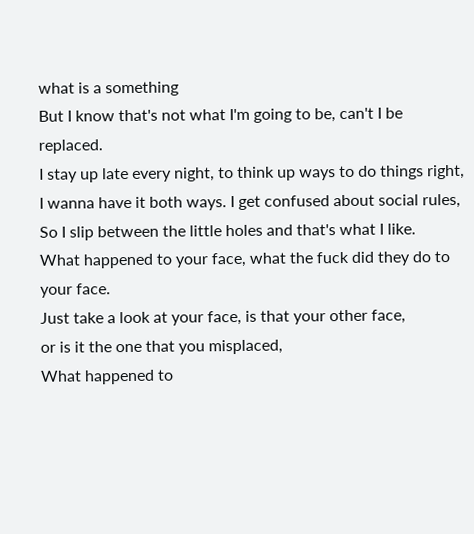what is a something
But I know that's not what I'm going to be, can't I be replaced.
I stay up late every night, to think up ways to do things right,
I wanna have it both ways. I get confused about social rules,
So I slip between the little holes and that's what I like.
What happened to your face, what the fuck did they do to your face.
Just take a look at your face, is that your other face,
or is it the one that you misplaced,
What happened to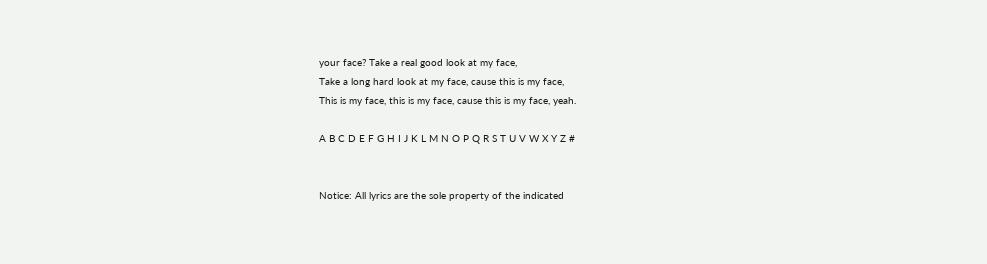your face? Take a real good look at my face,
Take a long hard look at my face, cause this is my face,
This is my face, this is my face, cause this is my face, yeah.

A B C D E F G H I J K L M N O P Q R S T U V W X Y Z #


Notice: All lyrics are the sole property of the indicated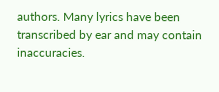authors. Many lyrics have been transcribed by ear and may contain inaccuracies.